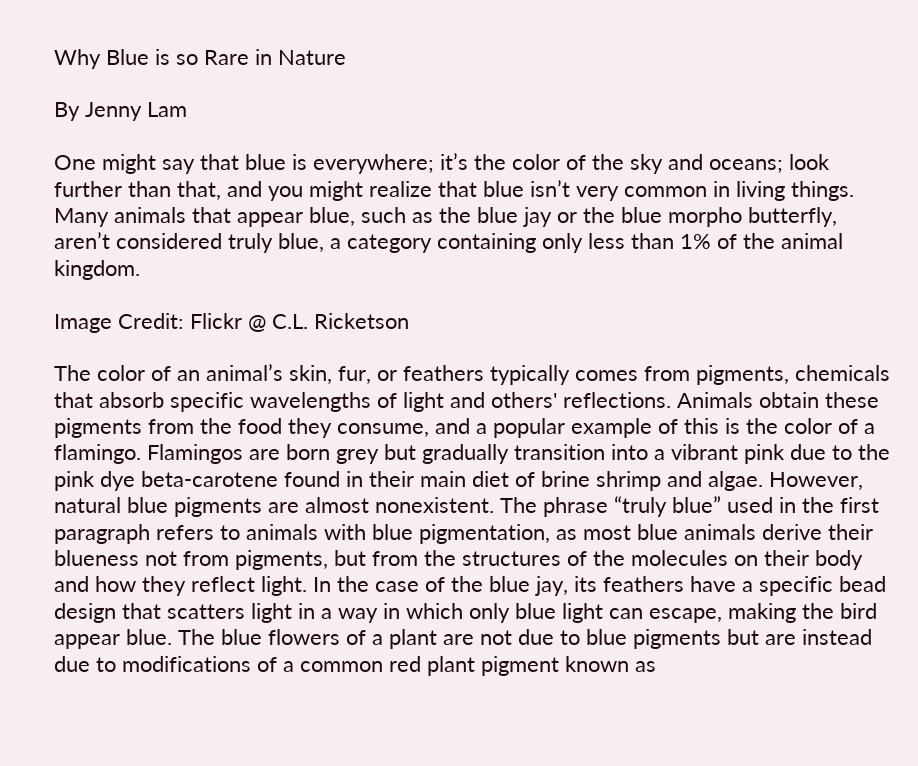Why Blue is so Rare in Nature

By Jenny Lam

One might say that blue is everywhere; it’s the color of the sky and oceans; look further than that, and you might realize that blue isn’t very common in living things. Many animals that appear blue, such as the blue jay or the blue morpho butterfly, aren’t considered truly blue, a category containing only less than 1% of the animal kingdom.

Image Credit: Flickr @ C.L. Ricketson

The color of an animal’s skin, fur, or feathers typically comes from pigments, chemicals that absorb specific wavelengths of light and others' reflections. Animals obtain these pigments from the food they consume, and a popular example of this is the color of a flamingo. Flamingos are born grey but gradually transition into a vibrant pink due to the pink dye beta-carotene found in their main diet of brine shrimp and algae. However, natural blue pigments are almost nonexistent. The phrase “truly blue” used in the first paragraph refers to animals with blue pigmentation, as most blue animals derive their blueness not from pigments, but from the structures of the molecules on their body and how they reflect light. In the case of the blue jay, its feathers have a specific bead design that scatters light in a way in which only blue light can escape, making the bird appear blue. The blue flowers of a plant are not due to blue pigments but are instead due to modifications of a common red plant pigment known as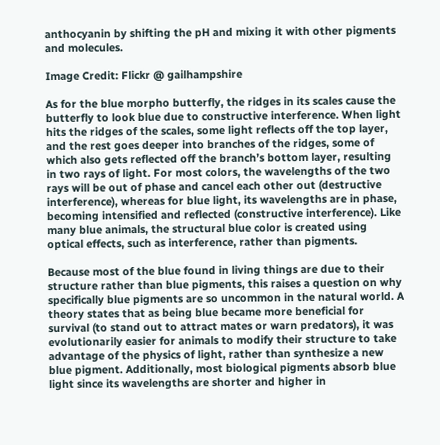anthocyanin by shifting the pH and mixing it with other pigments and molecules.

Image Credit: Flickr @ gailhampshire

As for the blue morpho butterfly, the ridges in its scales cause the butterfly to look blue due to constructive interference. When light hits the ridges of the scales, some light reflects off the top layer, and the rest goes deeper into branches of the ridges, some of which also gets reflected off the branch’s bottom layer, resulting in two rays of light. For most colors, the wavelengths of the two rays will be out of phase and cancel each other out (destructive interference), whereas for blue light, its wavelengths are in phase, becoming intensified and reflected (constructive interference). Like many blue animals, the structural blue color is created using optical effects, such as interference, rather than pigments.

Because most of the blue found in living things are due to their structure rather than blue pigments, this raises a question on why specifically blue pigments are so uncommon in the natural world. A theory states that as being blue became more beneficial for survival (to stand out to attract mates or warn predators), it was evolutionarily easier for animals to modify their structure to take advantage of the physics of light, rather than synthesize a new blue pigment. Additionally, most biological pigments absorb blue light since its wavelengths are shorter and higher in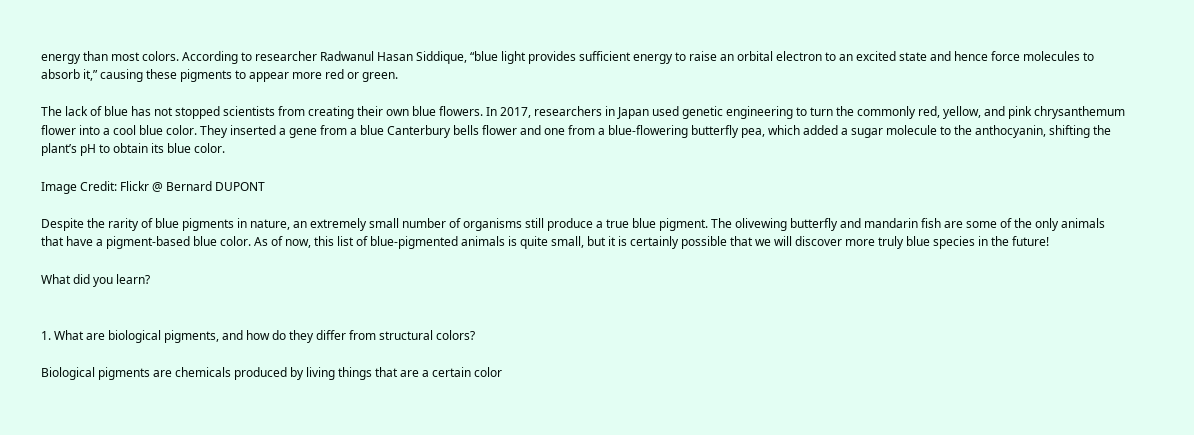energy than most colors. According to researcher Radwanul Hasan Siddique, “blue light provides sufficient energy to raise an orbital electron to an excited state and hence force molecules to absorb it,” causing these pigments to appear more red or green.

The lack of blue has not stopped scientists from creating their own blue flowers. In 2017, researchers in Japan used genetic engineering to turn the commonly red, yellow, and pink chrysanthemum flower into a cool blue color. They inserted a gene from a blue Canterbury bells flower and one from a blue-flowering butterfly pea, which added a sugar molecule to the anthocyanin, shifting the plant’s pH to obtain its blue color.

Image Credit: Flickr @ Bernard DUPONT

Despite the rarity of blue pigments in nature, an extremely small number of organisms still produce a true blue pigment. The olivewing butterfly and mandarin fish are some of the only animals that have a pigment-based blue color. As of now, this list of blue-pigmented animals is quite small, but it is certainly possible that we will discover more truly blue species in the future!

What did you learn?


1. What are biological pigments, and how do they differ from structural colors?

Biological pigments are chemicals produced by living things that are a certain color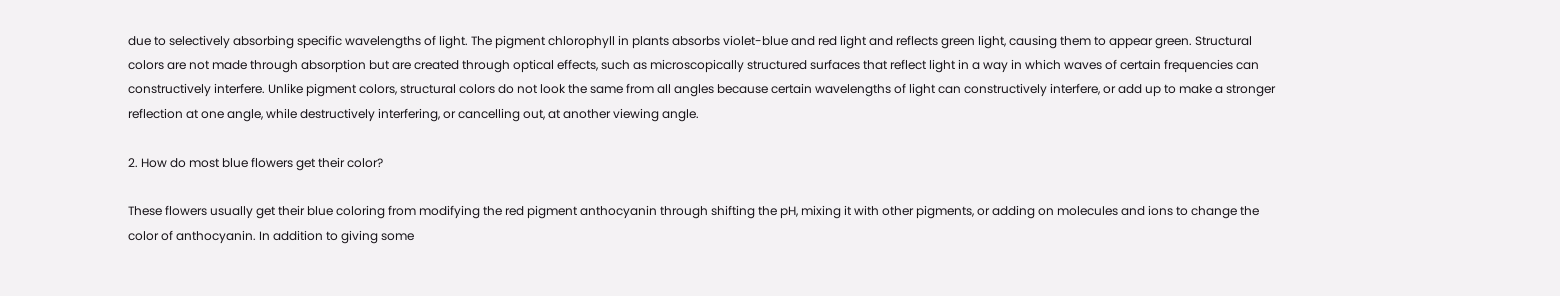due to selectively absorbing specific wavelengths of light. The pigment chlorophyll in plants absorbs violet-blue and red light and reflects green light, causing them to appear green. Structural colors are not made through absorption but are created through optical effects, such as microscopically structured surfaces that reflect light in a way in which waves of certain frequencies can constructively interfere. Unlike pigment colors, structural colors do not look the same from all angles because certain wavelengths of light can constructively interfere, or add up to make a stronger reflection at one angle, while destructively interfering, or cancelling out, at another viewing angle.

2. How do most blue flowers get their color?

These flowers usually get their blue coloring from modifying the red pigment anthocyanin through shifting the pH, mixing it with other pigments, or adding on molecules and ions to change the color of anthocyanin. In addition to giving some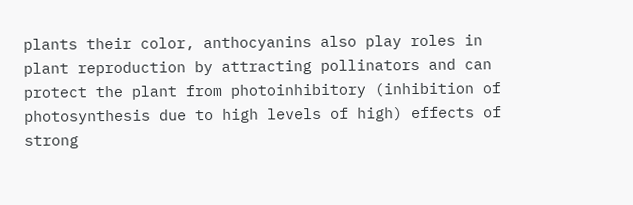plants their color, anthocyanins also play roles in plant reproduction by attracting pollinators and can protect the plant from photoinhibitory (inhibition of photosynthesis due to high levels of high) effects of strong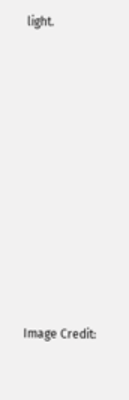light.














Image Credit: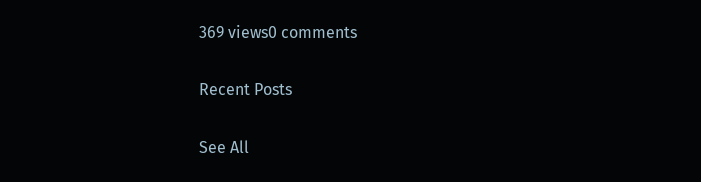369 views0 comments

Recent Posts

See All